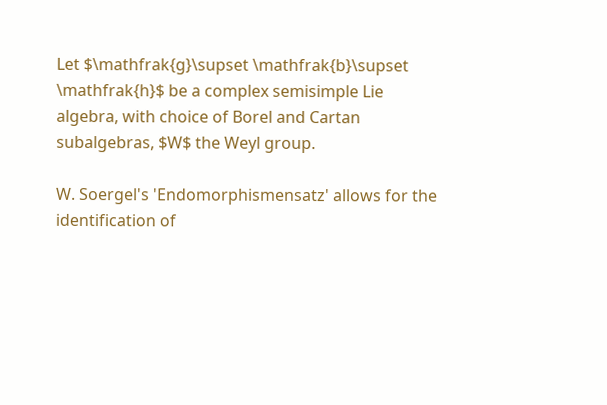Let $\mathfrak{g}\supset \mathfrak{b}\supset \mathfrak{h}$ be a complex semisimple Lie algebra, with choice of Borel and Cartan subalgebras, $W$ the Weyl group.

W. Soergel's 'Endomorphismensatz' allows for the identification of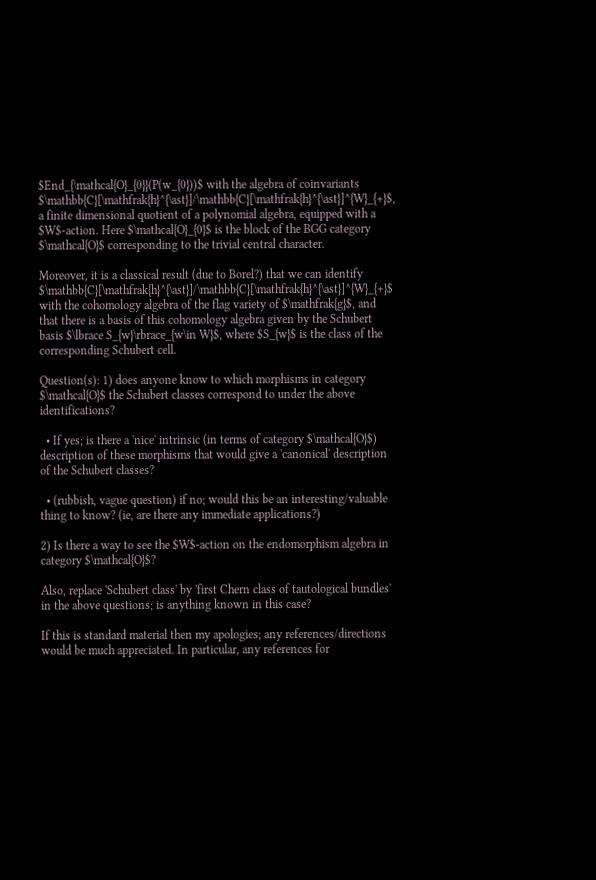$End_{\mathcal{O}_{0}}(P(w_{0}))$ with the algebra of coinvariants $\mathbb{C}[\mathfrak{h}^{\ast}]/\mathbb{C}[\mathfrak{h}^{\ast}]^{W}_{+}$, a finite dimensional quotient of a polynomial algebra, equipped with a $W$-action. Here $\mathcal{O}_{0}$ is the block of the BGG category $\mathcal{O}$ corresponding to the trivial central character.

Moreover, it is a classical result (due to Borel?) that we can identify $\mathbb{C}[\mathfrak{h}^{\ast}]/\mathbb{C}[\mathfrak{h}^{\ast}]^{W}_{+}$ with the cohomology algebra of the flag variety of $\mathfrak{g}$, and that there is a basis of this cohomology algebra given by the Schubert basis $\lbrace S_{w}\rbrace_{w\in W}$, where $S_{w}$ is the class of the corresponding Schubert cell.

Question(s): 1) does anyone know to which morphisms in category $\mathcal{O}$ the Schubert classes correspond to under the above identifications?

  • If yes; is there a 'nice' intrinsic (in terms of category $\mathcal{O}$) description of these morphisms that would give a 'canonical' description of the Schubert classes?

  • (rubbish, vague question) if no; would this be an interesting/valuable thing to know? (ie, are there any immediate applications?)

2) Is there a way to see the $W$-action on the endomorphism algebra in category $\mathcal{O}$?

Also, replace 'Schubert class' by 'first Chern class of tautological bundles' in the above questions; is anything known in this case?

If this is standard material then my apologies; any references/directions would be much appreciated. In particular, any references for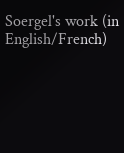Soergel's work (in English/French)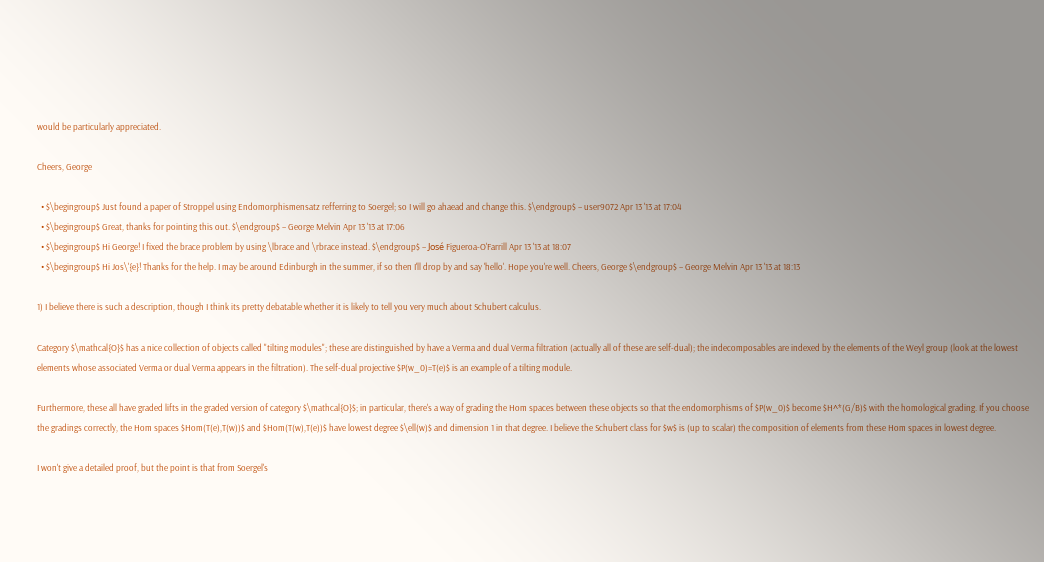would be particularly appreciated.

Cheers, George

  • $\begingroup$ Just found a paper of Stroppel using Endomorphismensatz refferring to Soergel; so I will go ahaead and change this. $\endgroup$ – user9072 Apr 13 '13 at 17:04
  • $\begingroup$ Great, thanks for pointing this out. $\endgroup$ – George Melvin Apr 13 '13 at 17:06
  • $\begingroup$ Hi George! I fixed the brace problem by using \lbrace and \rbrace instead. $\endgroup$ – José Figueroa-O'Farrill Apr 13 '13 at 18:07
  • $\begingroup$ Hi Jos\'{e}! Thanks for the help. I may be around Edinburgh in the summer, if so then I'll drop by and say 'hello'. Hope you're well. Cheers, George $\endgroup$ – George Melvin Apr 13 '13 at 18:13

1) I believe there is such a description, though I think its pretty debatable whether it is likely to tell you very much about Schubert calculus.

Category $\mathcal{O}$ has a nice collection of objects called "tilting modules"; these are distinguished by have a Verma and dual Verma filtration (actually all of these are self-dual); the indecomposables are indexed by the elements of the Weyl group (look at the lowest elements whose associated Verma or dual Verma appears in the filtration). The self-dual projective $P(w_0)=T(e)$ is an example of a tilting module.

Furthermore, these all have graded lifts in the graded version of category $\mathcal{O}$; in particular, there's a way of grading the Hom spaces between these objects so that the endomorphisms of $P(w_0)$ become $H^*(G/B)$ with the homological grading. If you choose the gradings correctly, the Hom spaces $Hom(T(e),T(w))$ and $Hom(T(w),T(e))$ have lowest degree $\ell(w)$ and dimension 1 in that degree. I believe the Schubert class for $w$ is (up to scalar) the composition of elements from these Hom spaces in lowest degree.

I won't give a detailed proof, but the point is that from Soergel's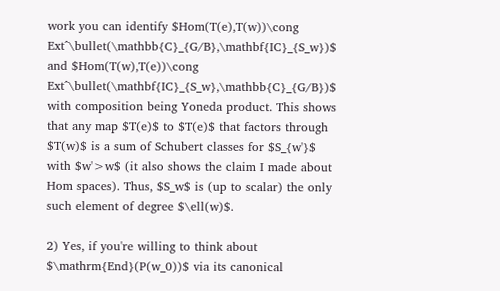work you can identify $Hom(T(e),T(w))\cong Ext^\bullet(\mathbb{C}_{G/B},\mathbf{IC}_{S_w})$ and $Hom(T(w),T(e))\cong Ext^\bullet(\mathbf{IC}_{S_w},\mathbb{C}_{G/B})$ with composition being Yoneda product. This shows that any map $T(e)$ to $T(e)$ that factors through $T(w)$ is a sum of Schubert classes for $S_{w'}$ with $w'>w$ (it also shows the claim I made about Hom spaces). Thus, $S_w$ is (up to scalar) the only such element of degree $\ell(w)$.

2) Yes, if you're willing to think about $\mathrm{End}(P(w_0))$ via its canonical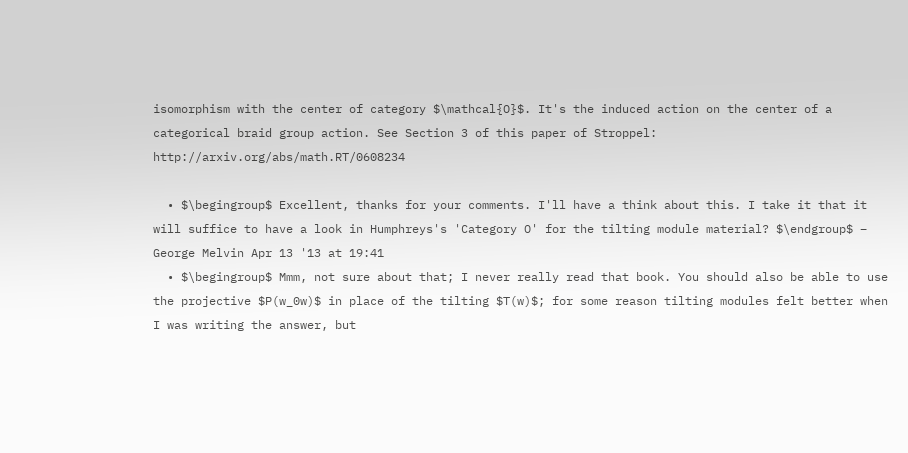isomorphism with the center of category $\mathcal{O}$. It's the induced action on the center of a categorical braid group action. See Section 3 of this paper of Stroppel: http://arxiv.org/abs/math.RT/0608234

  • $\begingroup$ Excellent, thanks for your comments. I'll have a think about this. I take it that it will suffice to have a look in Humphreys's 'Category O' for the tilting module material? $\endgroup$ – George Melvin Apr 13 '13 at 19:41
  • $\begingroup$ Mmm, not sure about that; I never really read that book. You should also be able to use the projective $P(w_0w)$ in place of the tilting $T(w)$; for some reason tilting modules felt better when I was writing the answer, but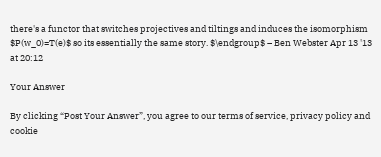there's a functor that switches projectives and tiltings and induces the isomorphism $P(w_0)=T(e)$ so its essentially the same story. $\endgroup$ – Ben Webster Apr 13 '13 at 20:12

Your Answer

By clicking “Post Your Answer”, you agree to our terms of service, privacy policy and cookie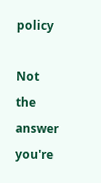policy

Not the answer you're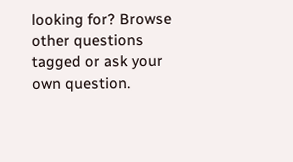looking for? Browse other questions tagged or ask your own question.